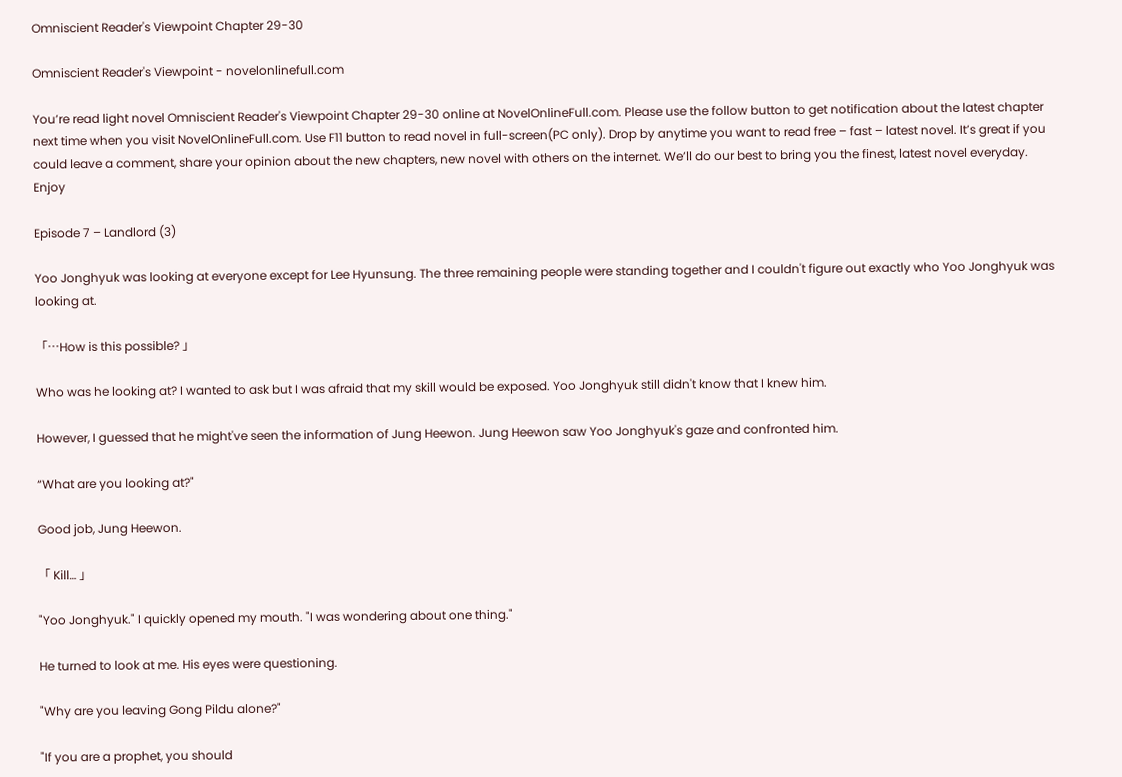Omniscient Reader's Viewpoint Chapter 29-30

Omniscient Reader's Viewpoint - novelonlinefull.com

You’re read light novel Omniscient Reader's Viewpoint Chapter 29-30 online at NovelOnlineFull.com. Please use the follow button to get notification about the latest chapter next time when you visit NovelOnlineFull.com. Use F11 button to read novel in full-screen(PC only). Drop by anytime you want to read free – fast – latest novel. It’s great if you could leave a comment, share your opinion about the new chapters, new novel with others on the internet. We’ll do our best to bring you the finest, latest novel everyday. Enjoy

Episode 7 – Landlord (3)

Yoo Jonghyuk was looking at everyone except for Lee Hyunsung. The three remaining people were standing together and I couldn't figure out exactly who Yoo Jonghyuk was looking at.

「…How is this possible? 」

Who was he looking at? I wanted to ask but I was afraid that my skill would be exposed. Yoo Jonghyuk still didn't know that I knew him.

However, I guessed that he might've seen the information of Jung Heewon. Jung Heewon saw Yoo Jonghyuk's gaze and confronted him.

“What are you looking at?"

Good job, Jung Heewon.

「 Kill… 」

"Yoo Jonghyuk." I quickly opened my mouth. "I was wondering about one thing."

He turned to look at me. His eyes were questioning.

"Why are you leaving Gong Pildu alone?"

"If you are a prophet, you should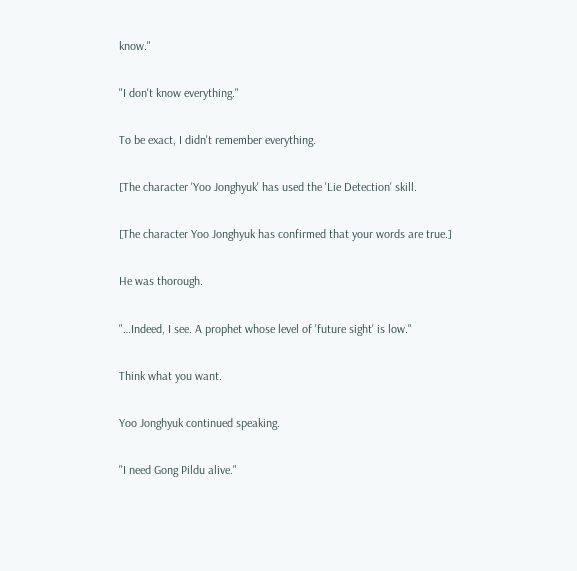know."

"I don't know everything."

To be exact, I didn't remember everything.

[The character 'Yoo Jonghyuk' has used the 'Lie Detection' skill.

[The character Yoo Jonghyuk has confirmed that your words are true.]

He was thorough.

"…Indeed, I see. A prophet whose level of 'future sight' is low."

Think what you want.

Yoo Jonghyuk continued speaking.

"I need Gong Pildu alive."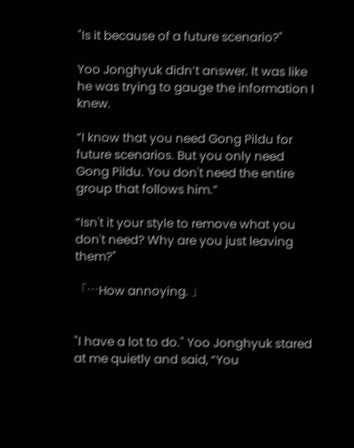"Is it because of a future scenario?"

Yoo Jonghyuk didn’t answer. It was like he was trying to gauge the information I knew.

“I know that you need Gong Pildu for future scenarios. But you only need Gong Pildu. You don't need the entire group that follows him.”

“Isn't it your style to remove what you don't need? Why are you just leaving them?"

「…How annoying. 」


"I have a lot to do." Yoo Jonghyuk stared at me quietly and said, “You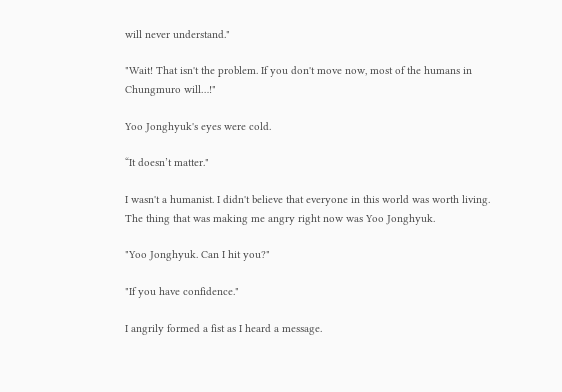will never understand."

"Wait! That isn't the problem. If you don't move now, most of the humans in Chungmuro will…!"

Yoo Jonghyuk's eyes were cold.

“It doesn’t matter."

I wasn't a humanist. I didn't believe that everyone in this world was worth living. The thing that was making me angry right now was Yoo Jonghyuk.

"Yoo Jonghyuk. Can I hit you?"

"If you have confidence."

I angrily formed a fist as I heard a message.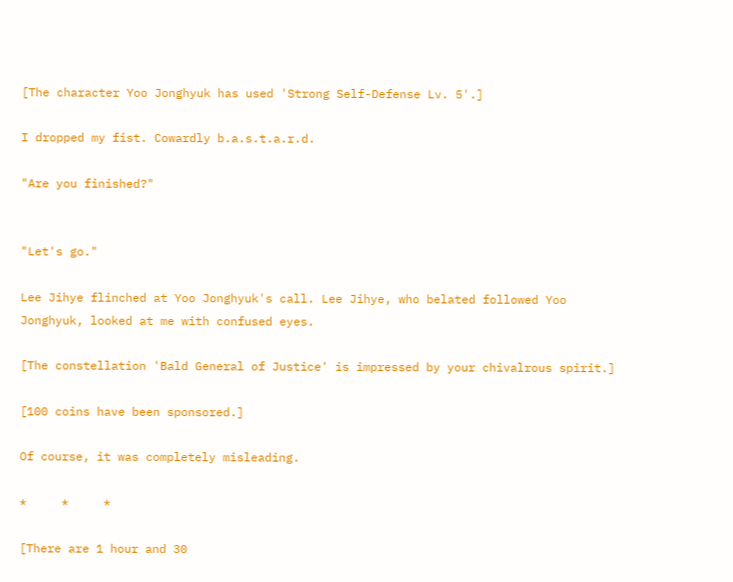[The character Yoo Jonghyuk has used 'Strong Self-Defense Lv. 5'.]

I dropped my fist. Cowardly b.a.s.t.a.r.d.

"Are you finished?"


"Let's go."

Lee Jihye flinched at Yoo Jonghyuk's call. Lee Jihye, who belated followed Yoo Jonghyuk, looked at me with confused eyes.

[The constellation 'Bald General of Justice' is impressed by your chivalrous spirit.]

[100 coins have been sponsored.]

Of course, it was completely misleading.

*     *     *

[There are 1 hour and 30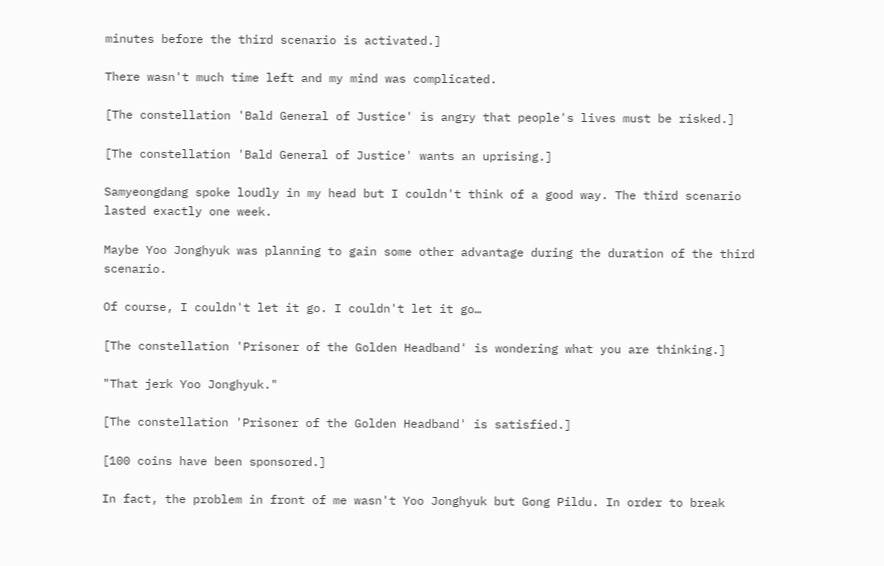minutes before the third scenario is activated.]

There wasn't much time left and my mind was complicated.

[The constellation 'Bald General of Justice' is angry that people's lives must be risked.]

[The constellation 'Bald General of Justice' wants an uprising.]

Samyeongdang spoke loudly in my head but I couldn't think of a good way. The third scenario lasted exactly one week.

Maybe Yoo Jonghyuk was planning to gain some other advantage during the duration of the third scenario.

Of course, I couldn't let it go. I couldn't let it go…

[The constellation 'Prisoner of the Golden Headband' is wondering what you are thinking.]

"That jerk Yoo Jonghyuk."

[The constellation 'Prisoner of the Golden Headband' is satisfied.]

[100 coins have been sponsored.]

In fact, the problem in front of me wasn't Yoo Jonghyuk but Gong Pildu. In order to break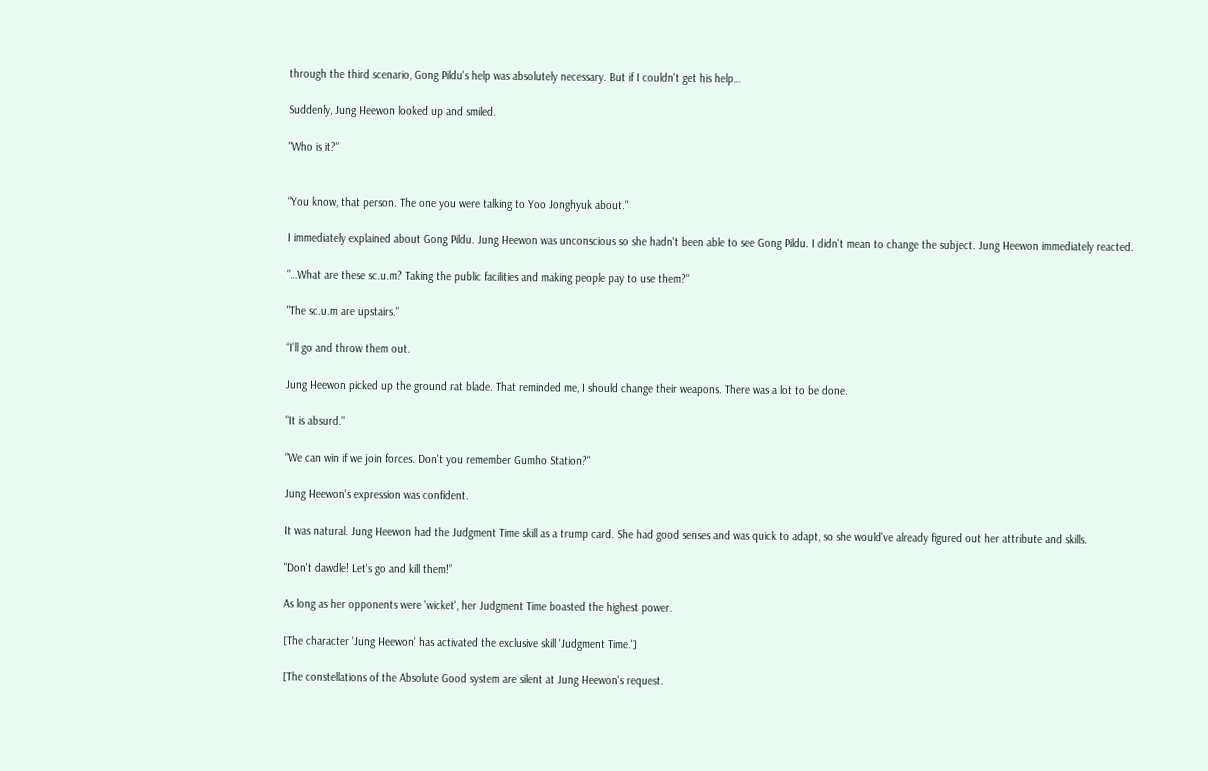through the third scenario, Gong Pildu's help was absolutely necessary. But if I couldn't get his help…

Suddenly, Jung Heewon looked up and smiled.

"Who is it?"


“You know, that person. The one you were talking to Yoo Jonghyuk about."

I immediately explained about Gong Pildu. Jung Heewon was unconscious so she hadn't been able to see Gong Pildu. I didn't mean to change the subject. Jung Heewon immediately reacted.

"…What are these sc.u.m? Taking the public facilities and making people pay to use them?"

"The sc.u.m are upstairs."

“I’ll go and throw them out.

Jung Heewon picked up the ground rat blade. That reminded me, I should change their weapons. There was a lot to be done.

"It is absurd."

“We can win if we join forces. Don't you remember Gumho Station?"

Jung Heewon's expression was confident.

It was natural. Jung Heewon had the Judgment Time skill as a trump card. She had good senses and was quick to adapt, so she would've already figured out her attribute and skills.

"Don't dawdle! Let's go and kill them!”

As long as her opponents were 'wicket', her Judgment Time boasted the highest power.

[The character 'Jung Heewon' has activated the exclusive skill 'Judgment Time.']

[The constellations of the Absolute Good system are silent at Jung Heewon's request.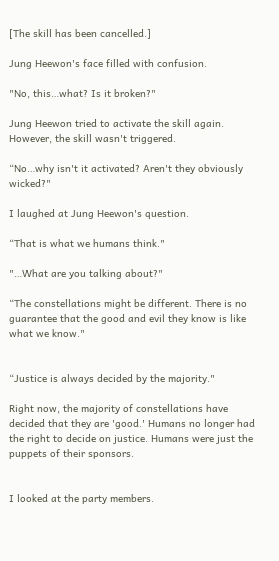[The skill has been cancelled.]

Jung Heewon's face filled with confusion.

"No, this…what? Is it broken?"

Jung Heewon tried to activate the skill again. However, the skill wasn't triggered.

“No…why isn't it activated? Aren't they obviously wicked?"

I laughed at Jung Heewon's question.

“That is what we humans think."

"…What are you talking about?"

“The constellations might be different. There is no guarantee that the good and evil they know is like what we know."


“Justice is always decided by the majority."

Right now, the majority of constellations have decided that they are 'good.' Humans no longer had the right to decide on justice. Humans were just the puppets of their sponsors.


I looked at the party members.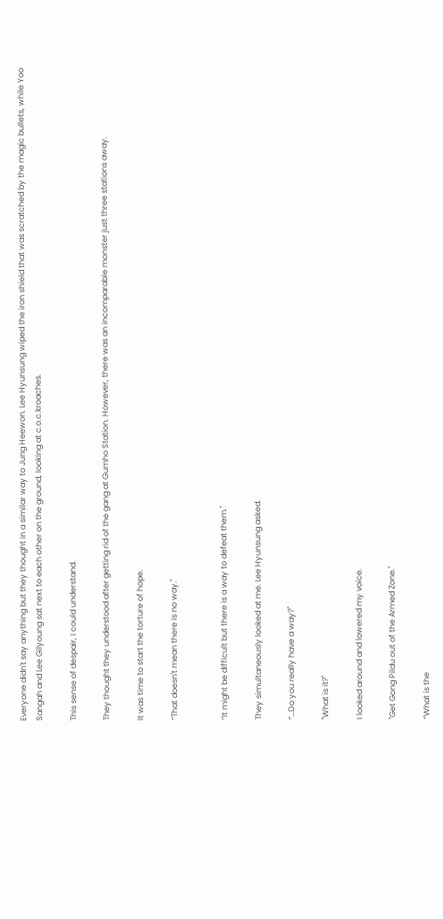Everyone didn't say anything but they thought in a similar way to Jung Heewon. Lee Hyunsung wiped the iron shield that was scratched by the magic bullets, while Yoo Sangah and Lee Gilyoung sat next to each other on the ground, looking at c.o.c.kroaches.

This sense of despair, I could understand.

They thought they understood after getting rid of the gang at Gumho Station. However, there was an incomparable monster just three stations away.

It was time to start the torture of hope.

“That doesn't mean there is no way."


“It might be difficult but there is a way to defeat them."

They simultaneously looked at me. Lee Hyunsung asked.

“…Do you really have a way?"

"What is it?"

I looked around and lowered my voice.

"Get Gong Pildu out of the Armed Zone."

“What is the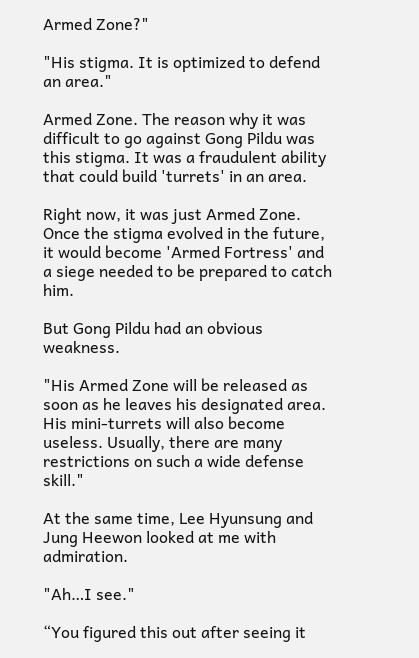Armed Zone?"

"His stigma. It is optimized to defend an area."

Armed Zone. The reason why it was difficult to go against Gong Pildu was this stigma. It was a fraudulent ability that could build 'turrets' in an area.

Right now, it was just Armed Zone. Once the stigma evolved in the future, it would become 'Armed Fortress' and a siege needed to be prepared to catch him.

But Gong Pildu had an obvious weakness.

"His Armed Zone will be released as soon as he leaves his designated area. His mini-turrets will also become useless. Usually, there are many restrictions on such a wide defense skill."

At the same time, Lee Hyunsung and Jung Heewon looked at me with admiration.

"Ah…I see."

“You figured this out after seeing it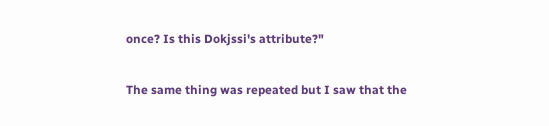once? Is this Dokjssi's attribute?"

The same thing was repeated but I saw that the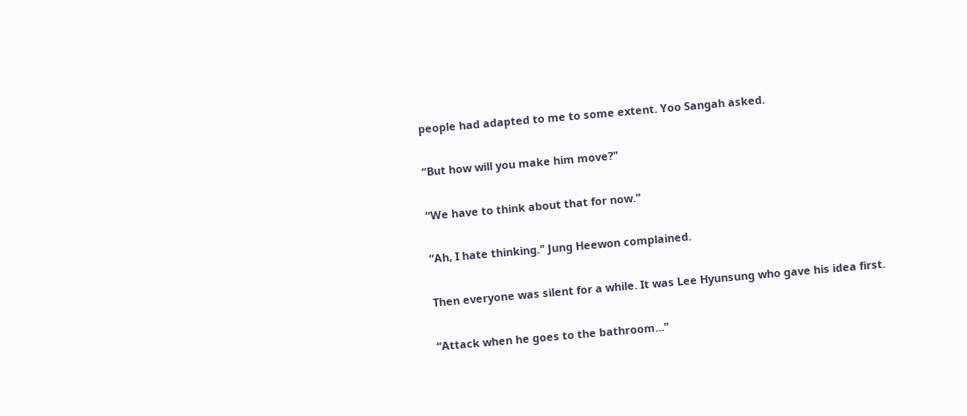people had adapted to me to some extent. Yoo Sangah asked.

“But how will you make him move?"

“We have to think about that for now."

“Ah, I hate thinking." Jung Heewon complained.

Then everyone was silent for a while. It was Lee Hyunsung who gave his idea first.

“Attack when he goes to the bathroom…"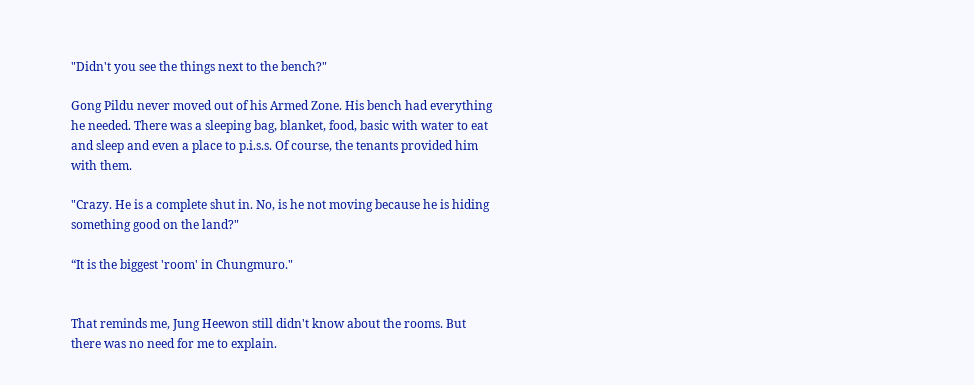"Didn't you see the things next to the bench?"

Gong Pildu never moved out of his Armed Zone. His bench had everything he needed. There was a sleeping bag, blanket, food, basic with water to eat and sleep and even a place to p.i.s.s. Of course, the tenants provided him with them.

"Crazy. He is a complete shut in. No, is he not moving because he is hiding something good on the land?"

“It is the biggest 'room' in Chungmuro."


That reminds me, Jung Heewon still didn't know about the rooms. But there was no need for me to explain.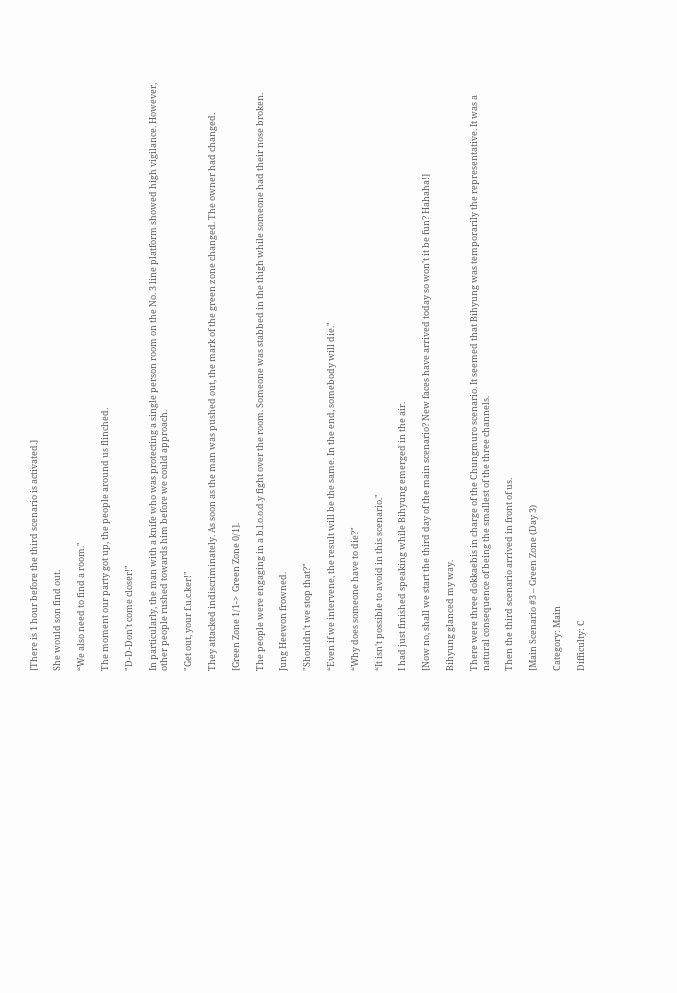[There is 1 hour before the third scenario is activated.]

She would son find out.

“We also need to find a room."

The moment our party got up, the people around us flinched.

"D-D-Don't come closer!"

In particularly, the man with a knife who was protecting a single person room on the No. 3 line platform showed high vigilance. However, other people rushed towards him before we could approach.

"Get out, your f.u.c.ker!"

They attacked indiscriminately. As soon as the man was pushed out, the mark of the green zone changed. The owner had changed.

[Green Zone 1/1->  Green Zone 0/1].

The people were engaging in a b.l.o.o.d.y fight over the room. Someone was stabbed in the thigh while someone had their nose broken.

Jung Heewon frowned.

"Shouldn't we stop that?"

“Even if we intervene, the result will be the same. In the end, somebody will die."

“Why does someone have to die?"

“It isn't possible to avoid in this scenario."

I had just finished speaking while Bihyung emerged in the air.

[Now no, shall we start the third day of the main scenario? New faces have arrived today so won't it be fun? Hahaha!]

Bihyung glanced my way.

There were three dokkaebis in charge of the Chungmuro scenario. It seemed that Bihyung was temporarily the representative. It was a natural consequence of being the smallest of the three channels.

Then the third scenario arrived in front of us.

[Main Scenario #3 – Green Zone (Day 3)

Category: Main

Difficulty: C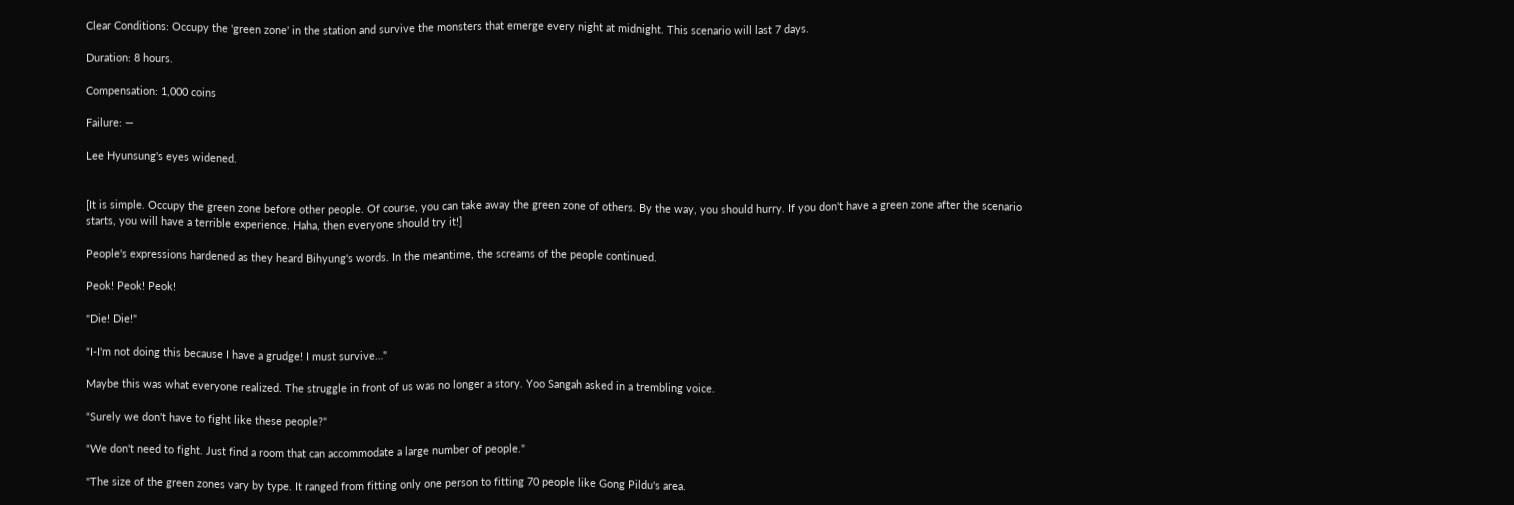Clear Conditions: Occupy the 'green zone' in the station and survive the monsters that emerge every night at midnight. This scenario will last 7 days.

Duration: 8 hours.

Compensation: 1,000 coins

Failure: ―

Lee Hyunsung's eyes widened.


[It is simple. Occupy the green zone before other people. Of course, you can take away the green zone of others. By the way, you should hurry. If you don't have a green zone after the scenario starts, you will have a terrible experience. Haha, then everyone should try it!]

People's expressions hardened as they heard Bihyung's words. In the meantime, the screams of the people continued.

Peok! Peok! Peok!

"Die! Die!"

“I-I'm not doing this because I have a grudge! I must survive…"

Maybe this was what everyone realized. The struggle in front of us was no longer a story. Yoo Sangah asked in a trembling voice.

“Surely we don't have to fight like these people?"

“We don't need to fight. Just find a room that can accommodate a large number of people."

"The size of the green zones vary by type. It ranged from fitting only one person to fitting 70 people like Gong Pildu's area.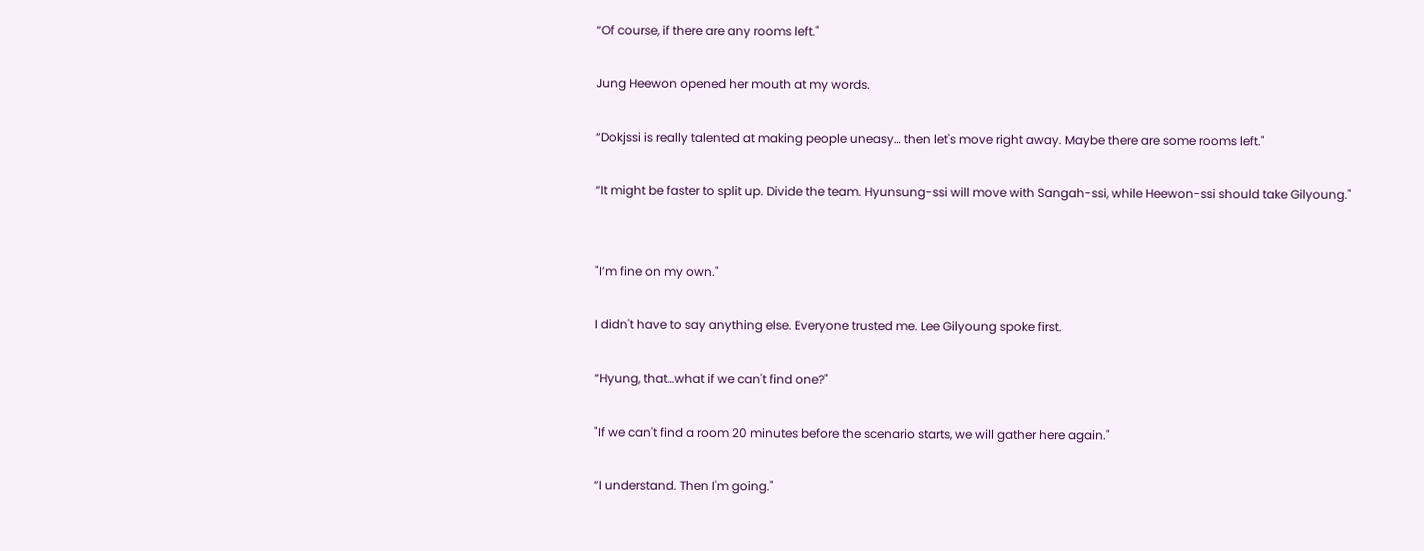“Of course, if there are any rooms left."

Jung Heewon opened her mouth at my words.

“Dokjssi is really talented at making people uneasy… then let's move right away. Maybe there are some rooms left."

“It might be faster to split up. Divide the team. Hyunsung-ssi will move with Sangah-ssi, while Heewon-ssi should take Gilyoung."


"I’m fine on my own."

I didn't have to say anything else. Everyone trusted me. Lee Gilyoung spoke first.

“Hyung, that…what if we can't find one?"

"If we can't find a room 20 minutes before the scenario starts, we will gather here again."

“I understand. Then I'm going."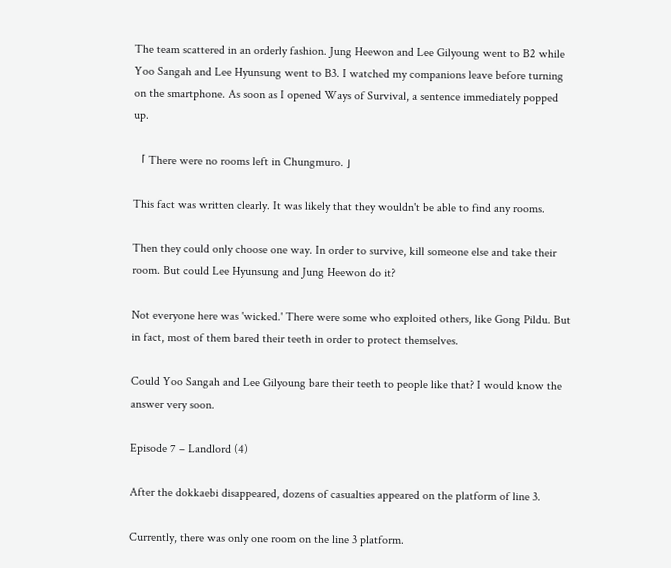The team scattered in an orderly fashion. Jung Heewon and Lee Gilyoung went to B2 while Yoo Sangah and Lee Hyunsung went to B3. I watched my companions leave before turning on the smartphone. As soon as I opened Ways of Survival, a sentence immediately popped up.

「 There were no rooms left in Chungmuro. 」

This fact was written clearly. It was likely that they wouldn't be able to find any rooms.

Then they could only choose one way. In order to survive, kill someone else and take their room. But could Lee Hyunsung and Jung Heewon do it?

Not everyone here was 'wicked.' There were some who exploited others, like Gong Pildu. But in fact, most of them bared their teeth in order to protect themselves.

Could Yoo Sangah and Lee Gilyoung bare their teeth to people like that? I would know the answer very soon.

Episode 7 – Landlord (4)

After the dokkaebi disappeared, dozens of casualties appeared on the platform of line 3.

Currently, there was only one room on the line 3 platform.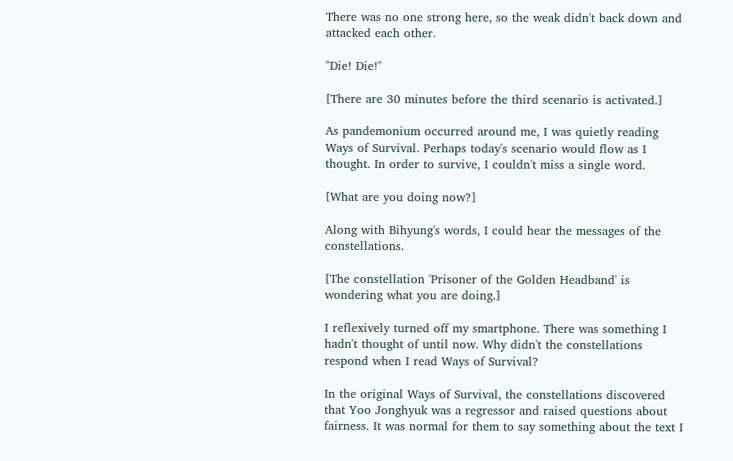There was no one strong here, so the weak didn't back down and attacked each other.

"Die! Die!"

[There are 30 minutes before the third scenario is activated.]

As pandemonium occurred around me, I was quietly reading Ways of Survival. Perhaps today's scenario would flow as I thought. In order to survive, I couldn't miss a single word.

[What are you doing now?]

Along with Bihyung's words, I could hear the messages of the constellations.

[The constellation 'Prisoner of the Golden Headband' is wondering what you are doing.]

I reflexively turned off my smartphone. There was something I hadn't thought of until now. Why didn't the constellations respond when I read Ways of Survival?

In the original Ways of Survival, the constellations discovered that Yoo Jonghyuk was a regressor and raised questions about fairness. It was normal for them to say something about the text I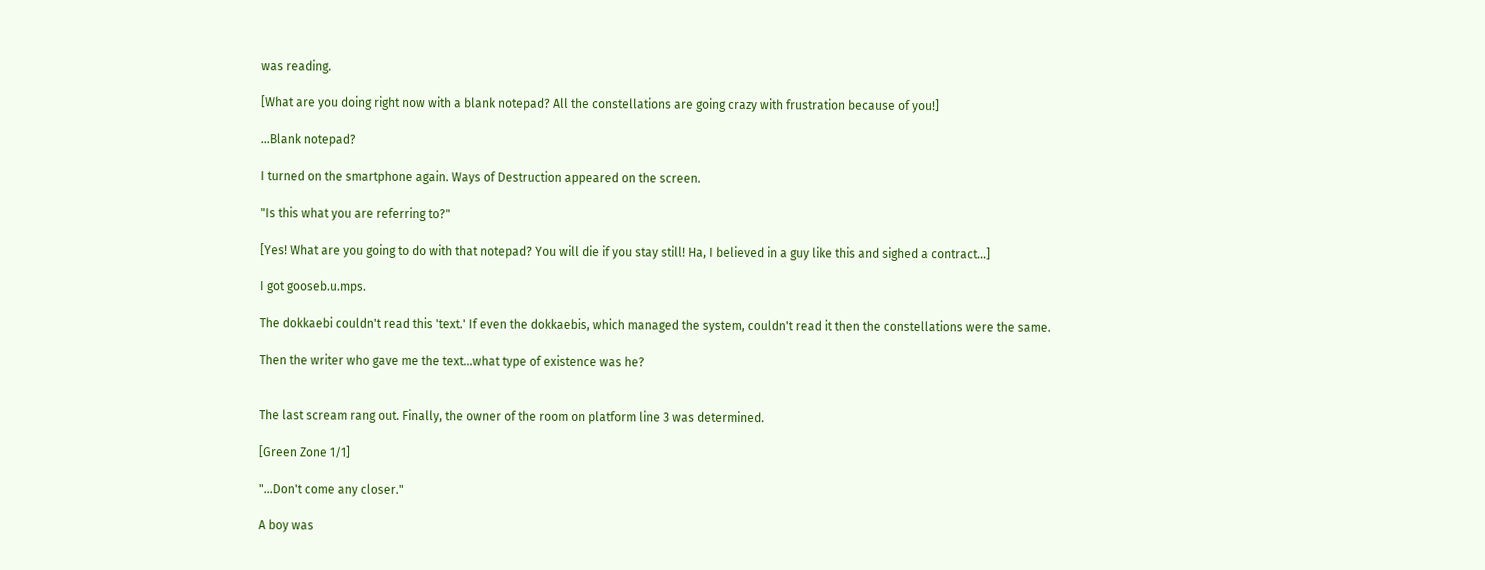was reading.

[What are you doing right now with a blank notepad? All the constellations are going crazy with frustration because of you!]

…Blank notepad?

I turned on the smartphone again. Ways of Destruction appeared on the screen.

"Is this what you are referring to?"

[Yes! What are you going to do with that notepad? You will die if you stay still! Ha, I believed in a guy like this and sighed a contract…]

I got gooseb.u.mps.

The dokkaebi couldn't read this 'text.' If even the dokkaebis, which managed the system, couldn't read it then the constellations were the same.

Then the writer who gave me the text…what type of existence was he?


The last scream rang out. Finally, the owner of the room on platform line 3 was determined.

[Green Zone 1/1]

"…Don't come any closer."

A boy was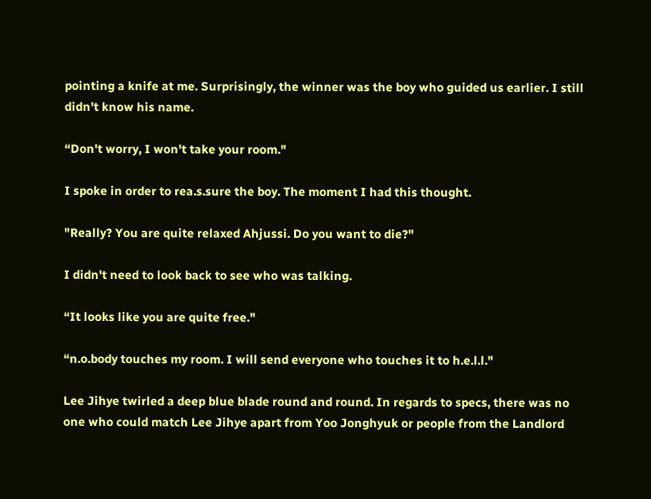pointing a knife at me. Surprisingly, the winner was the boy who guided us earlier. I still didn't know his name.

“Don't worry, I won't take your room."

I spoke in order to rea.s.sure the boy. The moment I had this thought.

"Really? You are quite relaxed Ahjussi. Do you want to die?"

I didn't need to look back to see who was talking.

“It looks like you are quite free."

“n.o.body touches my room. I will send everyone who touches it to h.e.l.l."

Lee Jihye twirled a deep blue blade round and round. In regards to specs, there was no one who could match Lee Jihye apart from Yoo Jonghyuk or people from the Landlord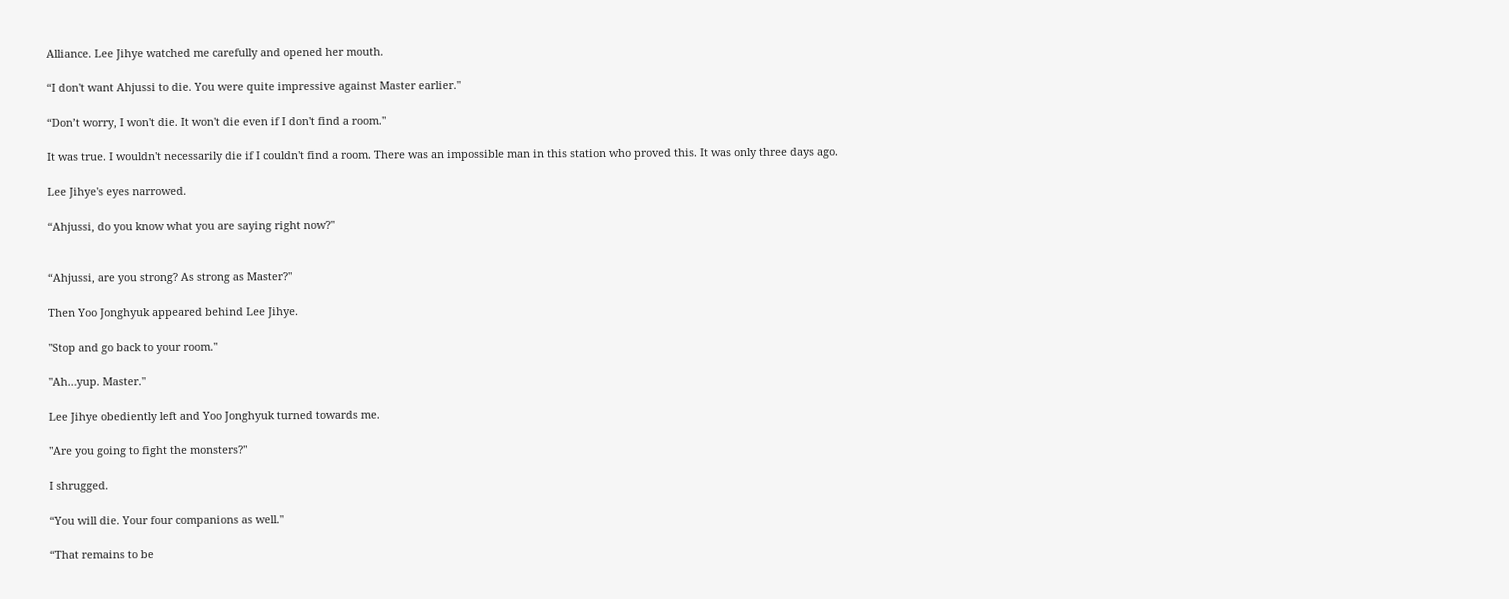Alliance. Lee Jihye watched me carefully and opened her mouth.

“I don't want Ahjussi to die. You were quite impressive against Master earlier."

“Don’t worry, I won't die. It won't die even if I don't find a room."

It was true. I wouldn't necessarily die if I couldn't find a room. There was an impossible man in this station who proved this. It was only three days ago.

Lee Jihye's eyes narrowed.

“Ahjussi, do you know what you are saying right now?"


“Ahjussi, are you strong? As strong as Master?"

Then Yoo Jonghyuk appeared behind Lee Jihye.

"Stop and go back to your room."

"Ah…yup. Master."

Lee Jihye obediently left and Yoo Jonghyuk turned towards me.

"Are you going to fight the monsters?"

I shrugged.

“You will die. Your four companions as well."

“That remains to be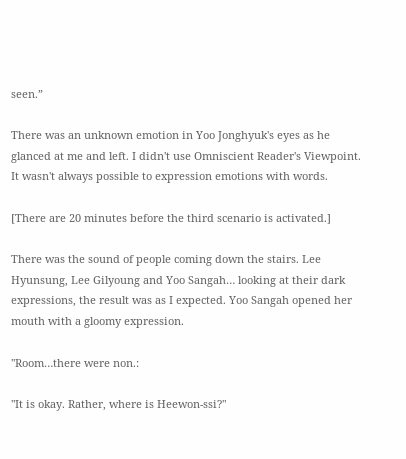seen.”

There was an unknown emotion in Yoo Jonghyuk's eyes as he glanced at me and left. I didn't use Omniscient Reader's Viewpoint. It wasn't always possible to expression emotions with words.

[There are 20 minutes before the third scenario is activated.]

There was the sound of people coming down the stairs. Lee Hyunsung, Lee Gilyoung and Yoo Sangah… looking at their dark expressions, the result was as I expected. Yoo Sangah opened her mouth with a gloomy expression.

"Room…there were non.:

"It is okay. Rather, where is Heewon-ssi?"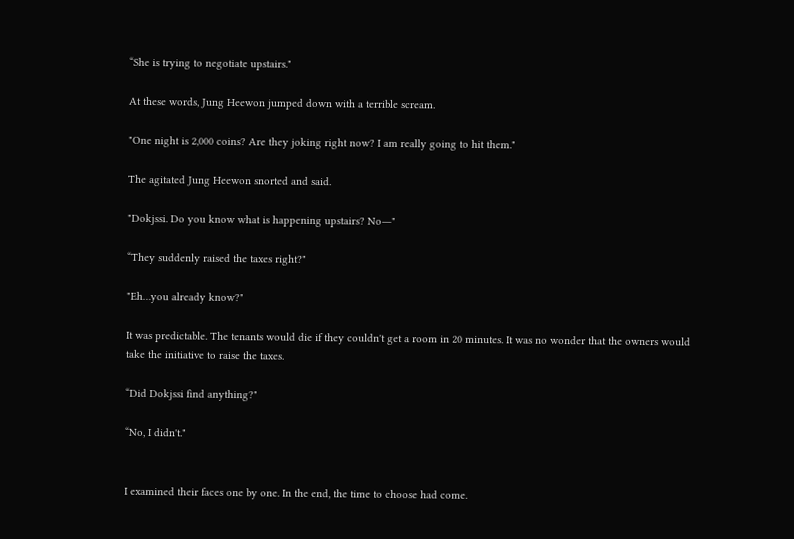“She is trying to negotiate upstairs."

At these words, Jung Heewon jumped down with a terrible scream.

"One night is 2,000 coins? Are they joking right now? I am really going to hit them."

The agitated Jung Heewon snorted and said.

"Dokjssi. Do you know what is happening upstairs? No―"

“They suddenly raised the taxes right?"

"Eh…you already know?"

It was predictable. The tenants would die if they couldn't get a room in 20 minutes. It was no wonder that the owners would take the initiative to raise the taxes.

“Did Dokjssi find anything?"

“No, I didn't."


I examined their faces one by one. In the end, the time to choose had come.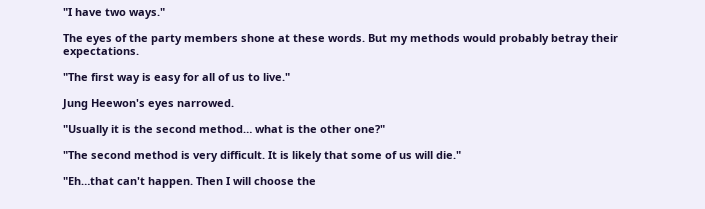"I have two ways."

The eyes of the party members shone at these words. But my methods would probably betray their expectations.

"The first way is easy for all of us to live."

Jung Heewon's eyes narrowed.

"Usually it is the second method… what is the other one?"

"The second method is very difficult. It is likely that some of us will die."

"Eh…that can't happen. Then I will choose the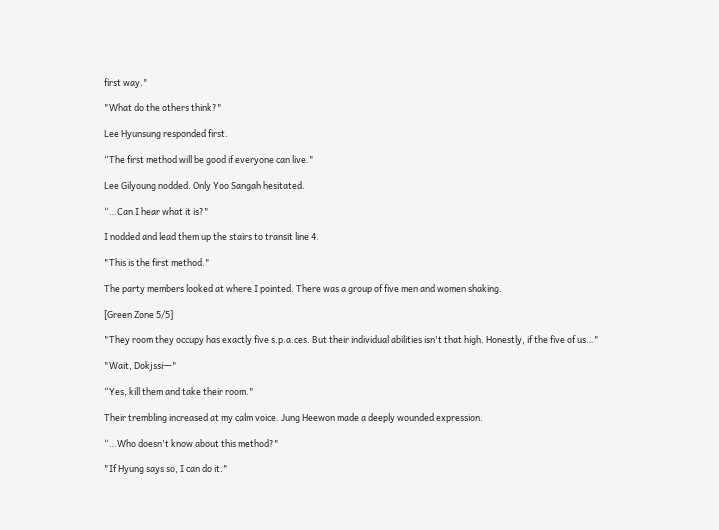first way."

"What do the others think?"

Lee Hyunsung responded first.

“The first method will be good if everyone can live."

Lee Gilyoung nodded. Only Yoo Sangah hesitated.

“…Can I hear what it is?"

I nodded and lead them up the stairs to transit line 4.

"This is the first method."

The party members looked at where I pointed. There was a group of five men and women shaking.

[Green Zone 5/5]

"They room they occupy has exactly five s.p.a.ces. But their individual abilities isn't that high. Honestly, if the five of us…"

"Wait, Dokjssi―"

“Yes, kill them and take their room."

Their trembling increased at my calm voice. Jung Heewon made a deeply wounded expression.

“…Who doesn't know about this method?"

"If Hyung says so, I can do it."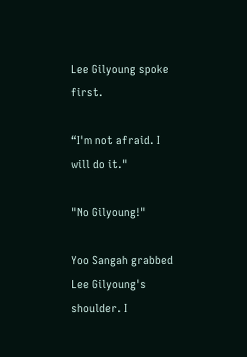Lee Gilyoung spoke first.

“I'm not afraid. I will do it."

"No Gilyoung!"

Yoo Sangah grabbed Lee Gilyoung's shoulder. I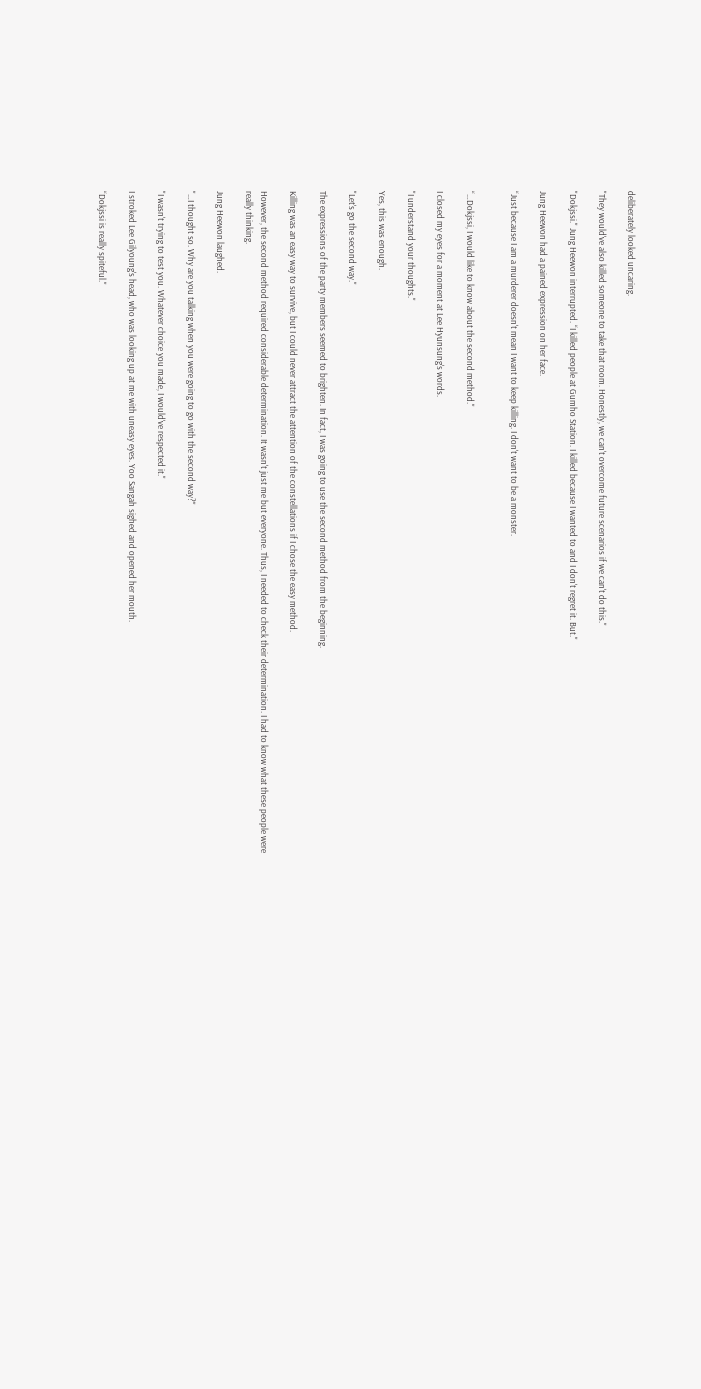deliberately looked uncaring.

"They would've also killed someone to take that room. Honestly, we can't overcome future scenarios if we can't do this."

"Dokjssi." Jung Heewon interrupted. “I killed people at Gumho Station. I killed because I wanted to and I don't regret it. But."

Jung Heewon had a pained expression on her face.

“Just because I am a murderer doesn't mean I want to keep killing. I don't want to be a monster.


“…Dokjssi, I would like to know about the second method."

I closed my eyes for a moment at Lee Hyunsung's words.

"I understand your thoughts."

Yes, this was enough.

"Let's go the second way."

The expressions of the party members seemed to brighten. In fact, I was going to use the second method from the beginning.

Killing was an easy way to survive, but I could never attract the attention of the constellations if I chose the easy method.

However, the second method required considerable determination. It wasn't just me but everyone. Thus, I needed to check their determination. I had to know what these people were really thinking.

Jung Heewon laughed.

"…I thought so. Why are you talking when you were going to go with the second way?"

"I wasn't trying to test you. Whatever choice you made, I would've respected it."

I stroked Lee Gilyoung's head, who was looking up at me with uneasy eyes. Yoo Sangah sighed and opened her mouth.

“Dokjssi is really spiteful."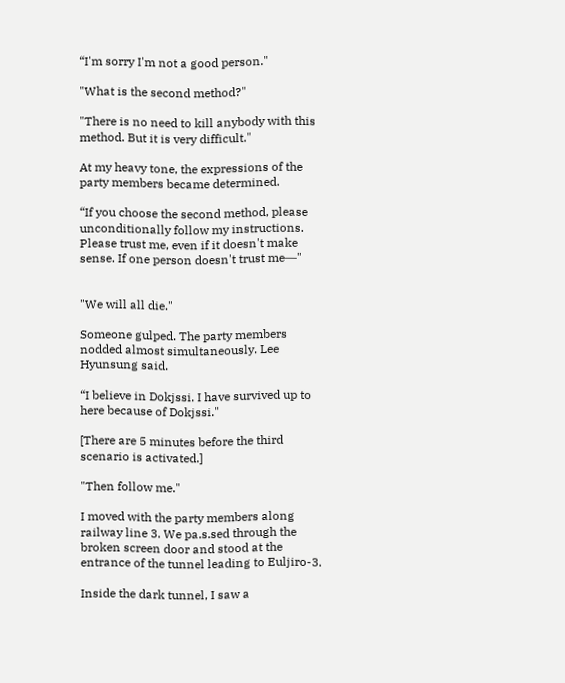“I'm sorry I'm not a good person."

"What is the second method?"

"There is no need to kill anybody with this method. But it is very difficult."

At my heavy tone, the expressions of the party members became determined.

“If you choose the second method, please unconditionally follow my instructions. Please trust me, even if it doesn't make sense. If one person doesn't trust me―"


"We will all die."

Someone gulped. The party members nodded almost simultaneously. Lee Hyunsung said.

“I believe in Dokjssi. I have survived up to here because of Dokjssi."

[There are 5 minutes before the third scenario is activated.]

"Then follow me."

I moved with the party members along railway line 3. We pa.s.sed through the broken screen door and stood at the entrance of the tunnel leading to Euljiro-3.

Inside the dark tunnel, I saw a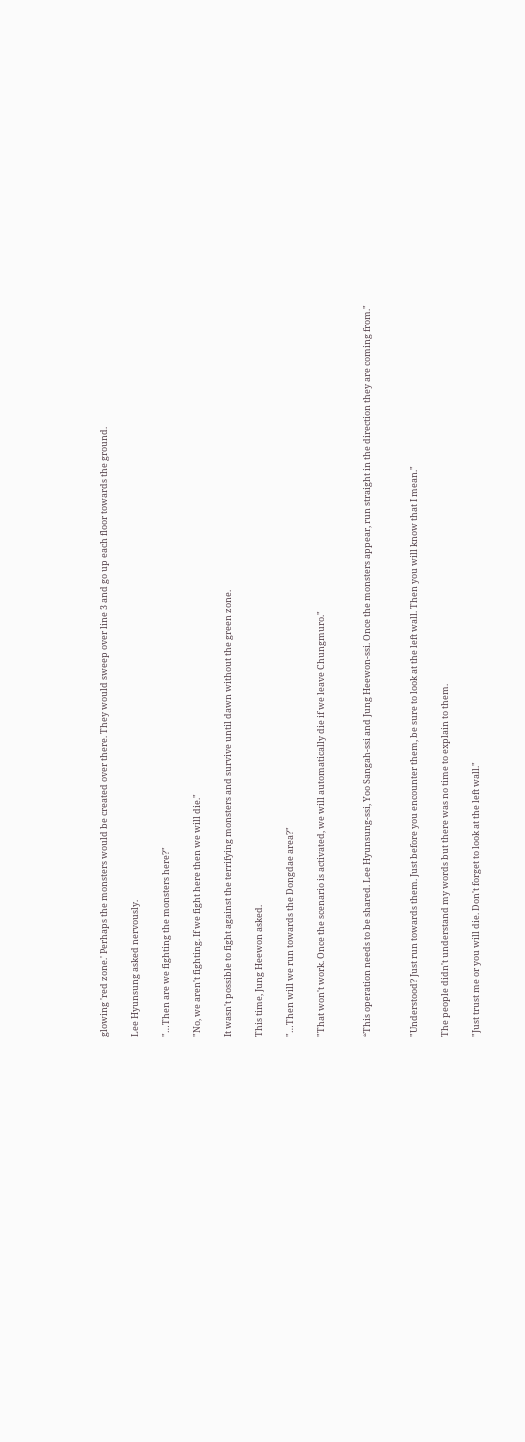glowing 'red zone.' Perhaps the monsters would be created over there. They would sweep over line 3 and go up each floor towards the ground.

Lee Hyunsung asked nervously.

"…Then are we fighting the monsters here?"

"No, we aren't fighting. If we fight here then we will die."

It wasn't possible to fight against the terrifying monsters and survive until dawn without the green zone.

This time, Jung Heewon asked.

"…Then will we run towards the Dongdae area?"

"That won't work. Once the scenario is activated, we will automatically die if we leave Chungmuro."


“This operation needs to be shared. Lee Hyunsung-ssi, Yoo Sangah-ssi and Jung Heewon-ssi. Once the monsters appear, run straight in the direction they are coming from."


"Understood? Just run towards them. Just before you encounter them, be sure to look at the left wall. Then you will know that I mean."

The people didn't understand my words but there was no time to explain to them.

"Just trust me or you will die. Don't forget to look at the left wall."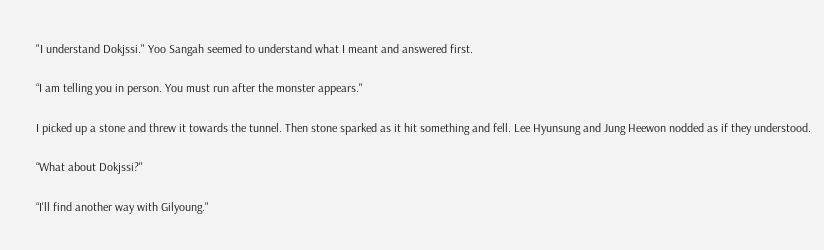"I understand Dokjssi." Yoo Sangah seemed to understand what I meant and answered first.

“I am telling you in person. You must run after the monster appears."

I picked up a stone and threw it towards the tunnel. Then stone sparked as it hit something and fell. Lee Hyunsung and Jung Heewon nodded as if they understood.

“What about Dokjssi?"

“I'll find another way with Gilyoung."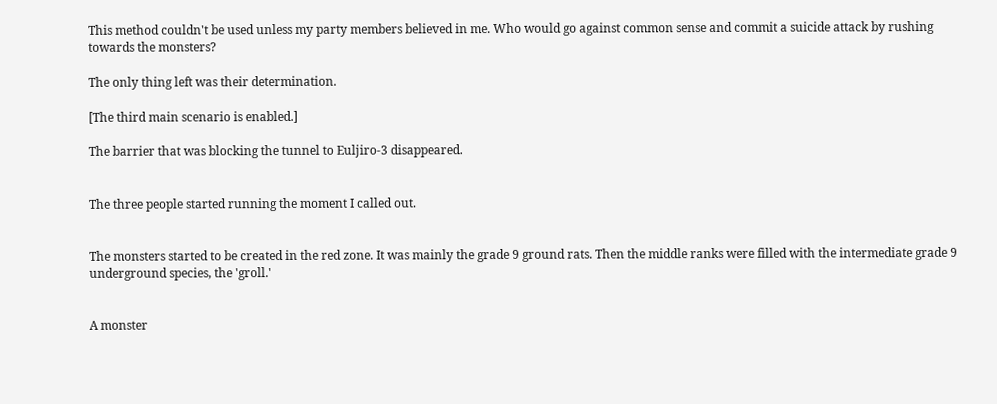This method couldn't be used unless my party members believed in me. Who would go against common sense and commit a suicide attack by rushing towards the monsters?

The only thing left was their determination.

[The third main scenario is enabled.]

The barrier that was blocking the tunnel to Euljiro-3 disappeared.


The three people started running the moment I called out.


The monsters started to be created in the red zone. It was mainly the grade 9 ground rats. Then the middle ranks were filled with the intermediate grade 9 underground species, the 'groll.'


A monster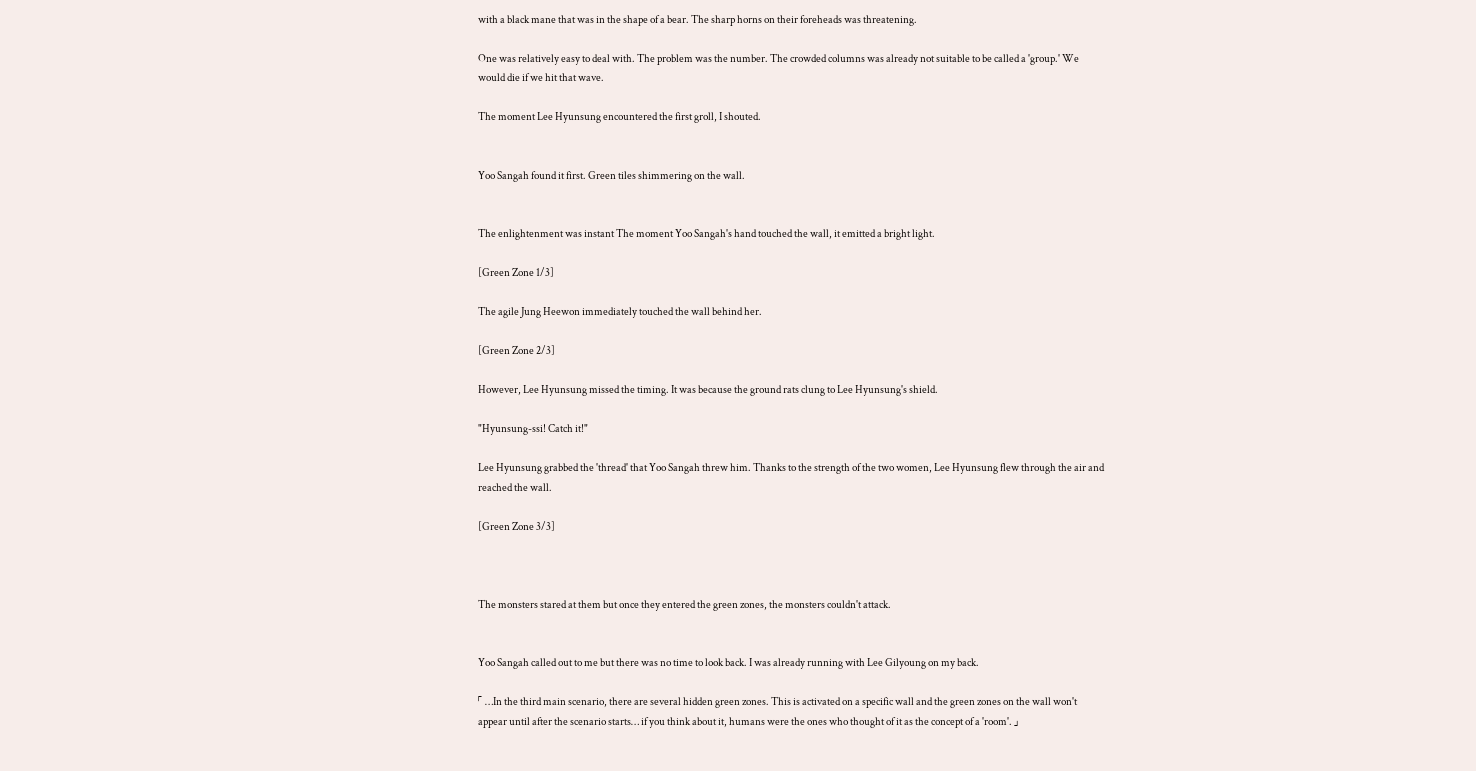with a black mane that was in the shape of a bear. The sharp horns on their foreheads was threatening.

One was relatively easy to deal with. The problem was the number. The crowded columns was already not suitable to be called a 'group.' We would die if we hit that wave.

The moment Lee Hyunsung encountered the first groll, I shouted.


Yoo Sangah found it first. Green tiles shimmering on the wall.


The enlightenment was instant The moment Yoo Sangah's hand touched the wall, it emitted a bright light.

[Green Zone 1/3]

The agile Jung Heewon immediately touched the wall behind her.

[Green Zone 2/3]

However, Lee Hyunsung missed the timing. It was because the ground rats clung to Lee Hyunsung's shield.

"Hyunsung-ssi! Catch it!"

Lee Hyunsung grabbed the 'thread' that Yoo Sangah threw him. Thanks to the strength of the two women, Lee Hyunsung flew through the air and reached the wall.

[Green Zone 3/3]



The monsters stared at them but once they entered the green zones, the monsters couldn't attack.


Yoo Sangah called out to me but there was no time to look back. I was already running with Lee Gilyoung on my back.

「 …In the third main scenario, there are several hidden green zones. This is activated on a specific wall and the green zones on the wall won't appear until after the scenario starts… if you think about it, humans were the ones who thought of it as the concept of a 'room'. 」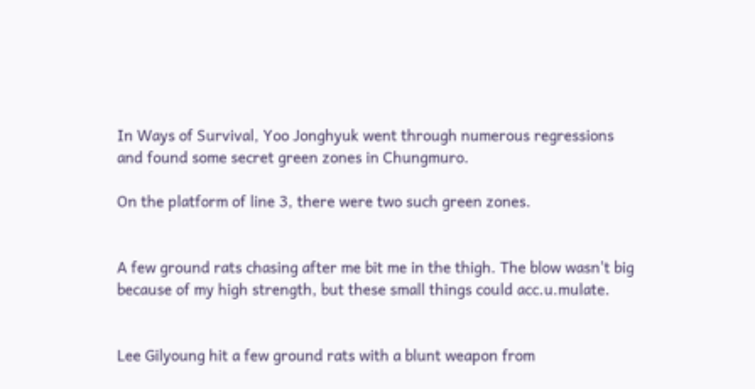In Ways of Survival, Yoo Jonghyuk went through numerous regressions and found some secret green zones in Chungmuro.

On the platform of line 3, there were two such green zones.


A few ground rats chasing after me bit me in the thigh. The blow wasn't big because of my high strength, but these small things could acc.u.mulate.


Lee Gilyoung hit a few ground rats with a blunt weapon from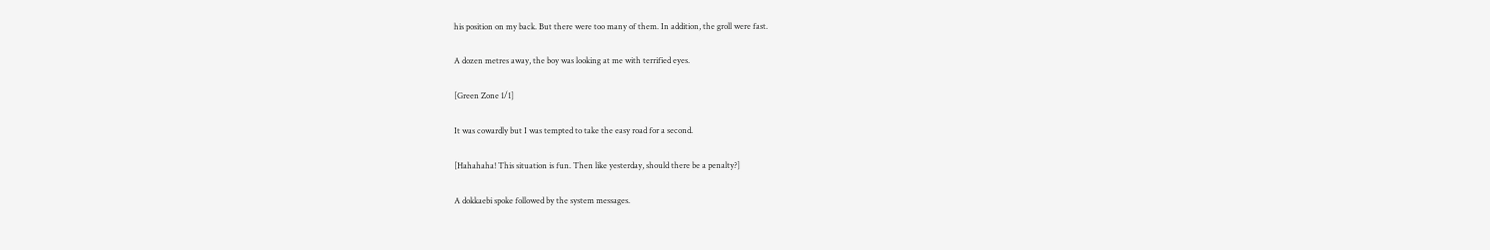his position on my back. But there were too many of them. In addition, the groll were fast.

A dozen metres away, the boy was looking at me with terrified eyes.

[Green Zone 1/1]

It was cowardly but I was tempted to take the easy road for a second.

[Hahahaha! This situation is fun. Then like yesterday, should there be a penalty?]

A dokkaebi spoke followed by the system messages.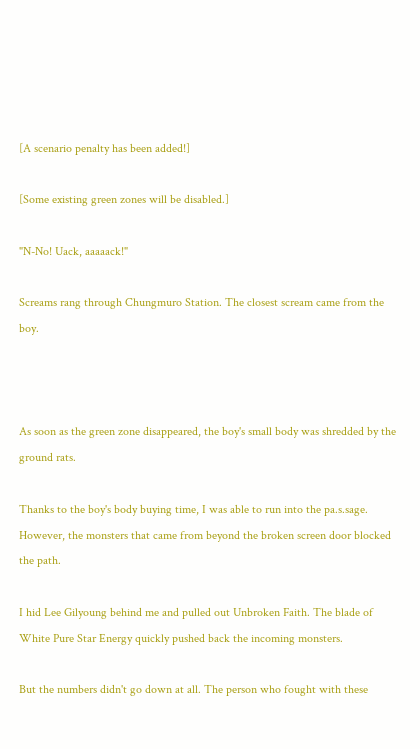[A scenario penalty has been added!]

[Some existing green zones will be disabled.]

"N-No! Uack, aaaaack!"

Screams rang through Chungmuro Station. The closest scream came from the boy.



As soon as the green zone disappeared, the boy's small body was shredded by the ground rats.

Thanks to the boy's body buying time, I was able to run into the pa.s.sage. However, the monsters that came from beyond the broken screen door blocked the path.

I hid Lee Gilyoung behind me and pulled out Unbroken Faith. The blade of White Pure Star Energy quickly pushed back the incoming monsters.

But the numbers didn't go down at all. The person who fought with these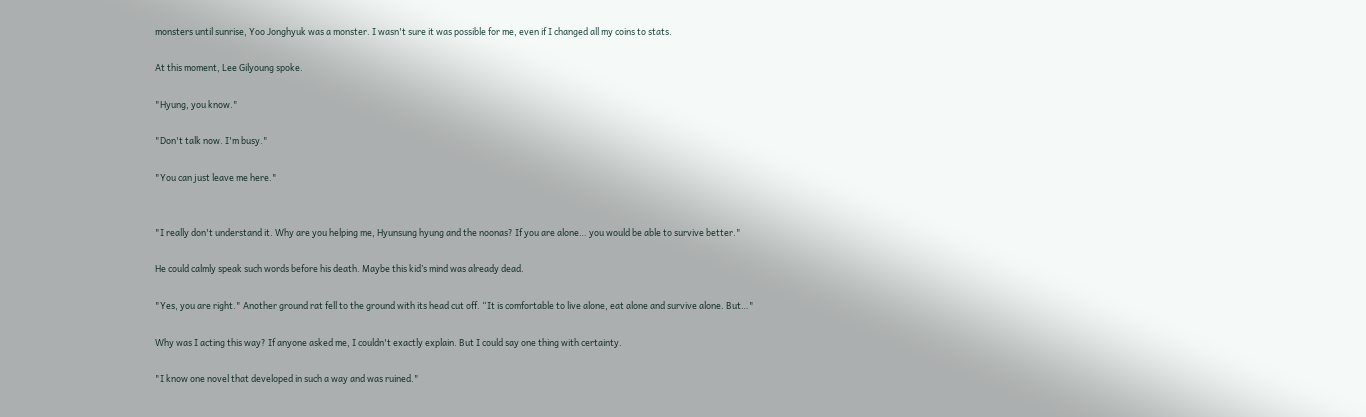monsters until sunrise, Yoo Jonghyuk was a monster. I wasn't sure it was possible for me, even if I changed all my coins to stats.

At this moment, Lee Gilyoung spoke.

"Hyung, you know."

"Don't talk now. I'm busy."

"You can just leave me here."


"I really don't understand it. Why are you helping me, Hyunsung hyung and the noonas? If you are alone… you would be able to survive better."

He could calmly speak such words before his death. Maybe this kid’s mind was already dead.

"Yes, you are right." Another ground rat fell to the ground with its head cut off. “It is comfortable to live alone, eat alone and survive alone. But…"

Why was I acting this way? If anyone asked me, I couldn't exactly explain. But I could say one thing with certainty.

"I know one novel that developed in such a way and was ruined."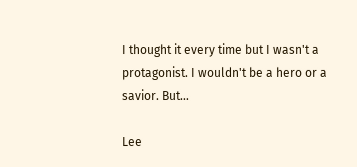I thought it every time but I wasn't a protagonist. I wouldn't be a hero or a savior. But…

Lee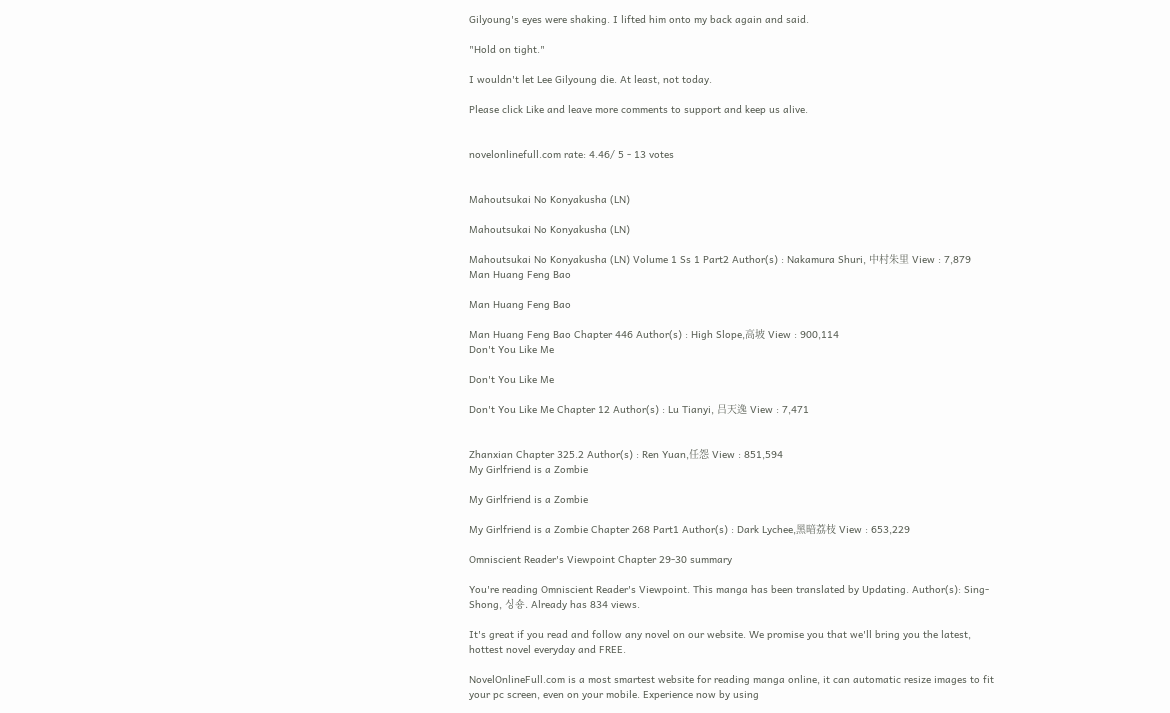Gilyoung's eyes were shaking. I lifted him onto my back again and said.

"Hold on tight."

I wouldn't let Lee Gilyoung die. At least, not today.

Please click Like and leave more comments to support and keep us alive.


novelonlinefull.com rate: 4.46/ 5 - 13 votes


Mahoutsukai No Konyakusha (LN)

Mahoutsukai No Konyakusha (LN)

Mahoutsukai No Konyakusha (LN) Volume 1 Ss 1 Part2 Author(s) : Nakamura Shuri, 中村朱里 View : 7,879
Man Huang Feng Bao

Man Huang Feng Bao

Man Huang Feng Bao Chapter 446 Author(s) : High Slope,高坡 View : 900,114
Don't You Like Me

Don't You Like Me

Don't You Like Me Chapter 12 Author(s) : Lu Tianyi, 吕天逸 View : 7,471


Zhanxian Chapter 325.2 Author(s) : Ren Yuan,任怨 View : 851,594
My Girlfriend is a Zombie

My Girlfriend is a Zombie

My Girlfriend is a Zombie Chapter 268 Part1 Author(s) : Dark Lychee,黑暗荔枝 View : 653,229

Omniscient Reader's Viewpoint Chapter 29-30 summary

You're reading Omniscient Reader's Viewpoint. This manga has been translated by Updating. Author(s): Sing-Shong, 싱숑. Already has 834 views.

It's great if you read and follow any novel on our website. We promise you that we'll bring you the latest, hottest novel everyday and FREE.

NovelOnlineFull.com is a most smartest website for reading manga online, it can automatic resize images to fit your pc screen, even on your mobile. Experience now by using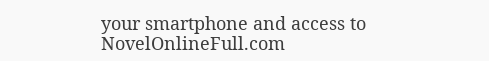your smartphone and access to NovelOnlineFull.com